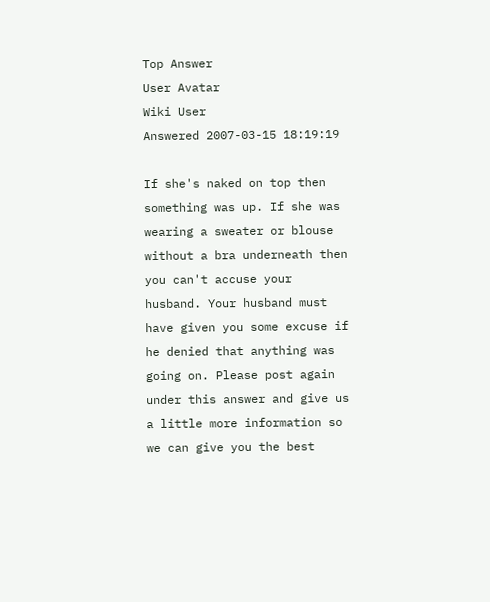Top Answer
User Avatar
Wiki User
Answered 2007-03-15 18:19:19

If she's naked on top then something was up. If she was wearing a sweater or blouse without a bra underneath then you can't accuse your husband. Your husband must have given you some excuse if he denied that anything was going on. Please post again under this answer and give us a little more information so we can give you the best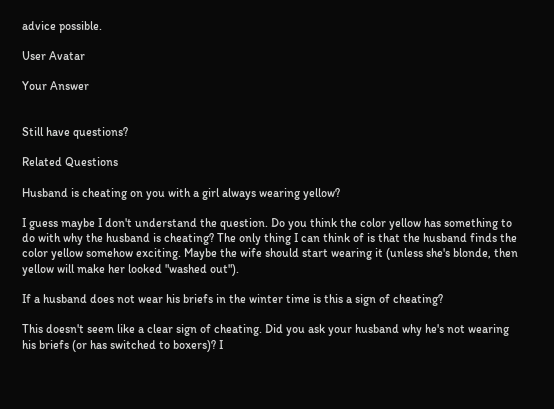advice possible.

User Avatar

Your Answer


Still have questions?

Related Questions

Husband is cheating on you with a girl always wearing yellow?

I guess maybe I don't understand the question. Do you think the color yellow has something to do with why the husband is cheating? The only thing I can think of is that the husband finds the color yellow somehow exciting. Maybe the wife should start wearing it (unless she's blonde, then yellow will make her looked "washed out").

If a husband does not wear his briefs in the winter time is this a sign of cheating?

This doesn't seem like a clear sign of cheating. Did you ask your husband why he's not wearing his briefs (or has switched to boxers)? I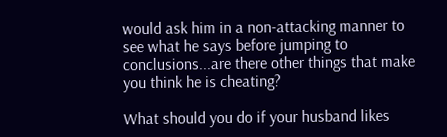would ask him in a non-attacking manner to see what he says before jumping to conclusions...are there other things that make you think he is cheating?

What should you do if your husband likes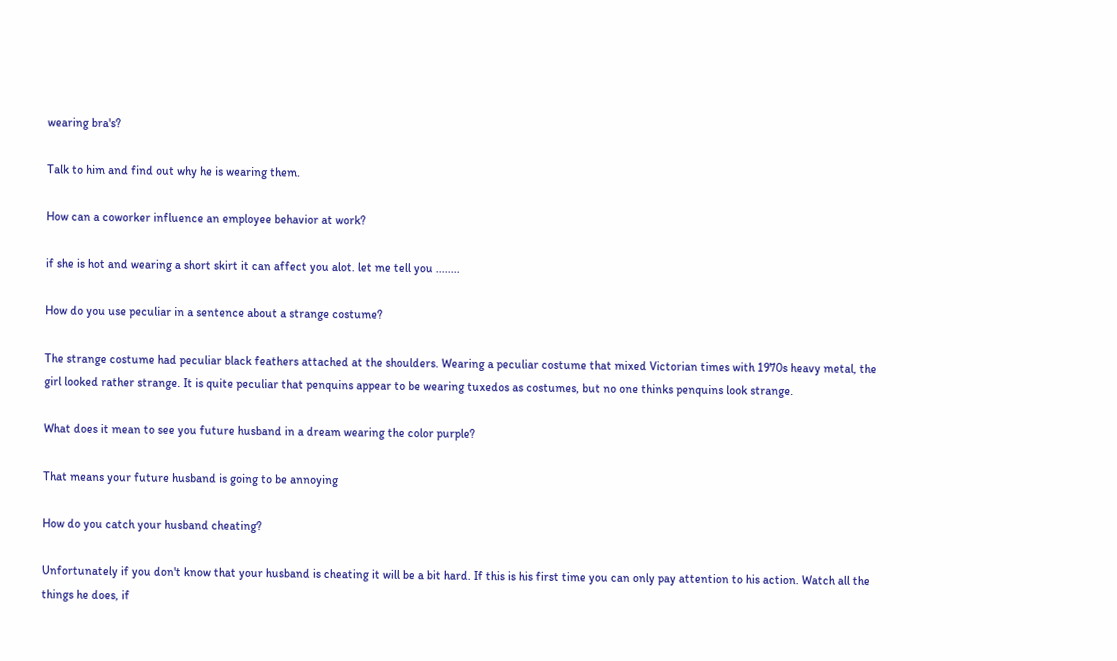wearing bra's?

Talk to him and find out why he is wearing them.

How can a coworker influence an employee behavior at work?

if she is hot and wearing a short skirt it can affect you alot. let me tell you ........

How do you use peculiar in a sentence about a strange costume?

The strange costume had peculiar black feathers attached at the shoulders. Wearing a peculiar costume that mixed Victorian times with 1970s heavy metal, the girl looked rather strange. It is quite peculiar that penquins appear to be wearing tuxedos as costumes, but no one thinks penquins look strange.

What does it mean to see you future husband in a dream wearing the color purple?

That means your future husband is going to be annoying

How do you catch your husband cheating?

Unfortunately if you don't know that your husband is cheating it will be a bit hard. If this is his first time you can only pay attention to his action. Watch all the things he does, if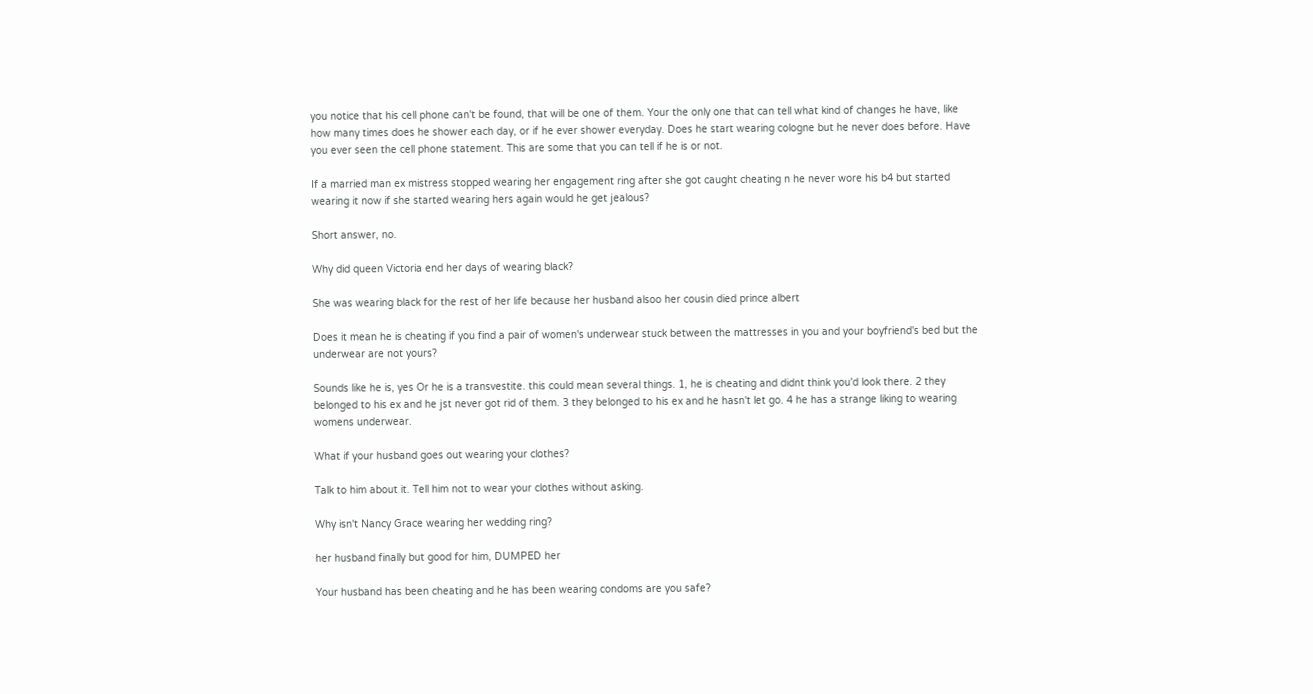you notice that his cell phone can't be found, that will be one of them. Your the only one that can tell what kind of changes he have, like how many times does he shower each day, or if he ever shower everyday. Does he start wearing cologne but he never does before. Have you ever seen the cell phone statement. This are some that you can tell if he is or not.

If a married man ex mistress stopped wearing her engagement ring after she got caught cheating n he never wore his b4 but started wearing it now if she started wearing hers again would he get jealous?

Short answer, no.

Why did queen Victoria end her days of wearing black?

She was wearing black for the rest of her life because her husband alsoo her cousin died prince albert

Does it mean he is cheating if you find a pair of women's underwear stuck between the mattresses in you and your boyfriend's bed but the underwear are not yours?

Sounds like he is, yes Or he is a transvestite. this could mean several things. 1, he is cheating and didnt think you'd look there. 2 they belonged to his ex and he jst never got rid of them. 3 they belonged to his ex and he hasn't let go. 4 he has a strange liking to wearing womens underwear.

What if your husband goes out wearing your clothes?

Talk to him about it. Tell him not to wear your clothes without asking.

Why isn't Nancy Grace wearing her wedding ring?

her husband finally but good for him, DUMPED her

Your husband has been cheating and he has been wearing condoms are you safe?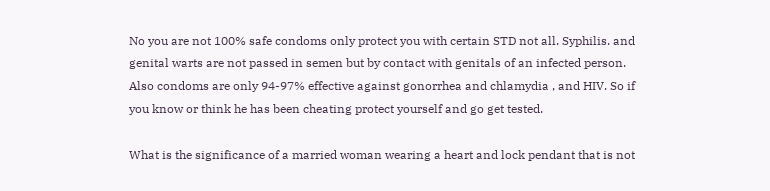No you are not 100% safe condoms only protect you with certain STD not all. Syphilis. and genital warts are not passed in semen but by contact with genitals of an infected person. Also condoms are only 94-97% effective against gonorrhea and chlamydia , and HIV. So if you know or think he has been cheating protect yourself and go get tested.

What is the significance of a married woman wearing a heart and lock pendant that is not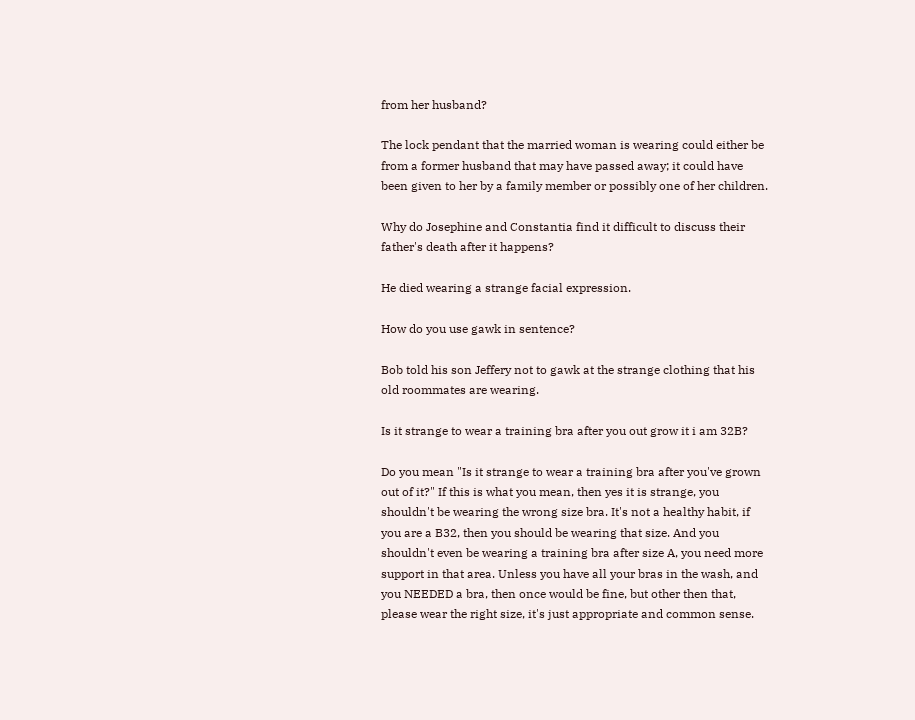from her husband?

The lock pendant that the married woman is wearing could either be from a former husband that may have passed away; it could have been given to her by a family member or possibly one of her children.

Why do Josephine and Constantia find it difficult to discuss their father's death after it happens?

He died wearing a strange facial expression.

How do you use gawk in sentence?

Bob told his son Jeffery not to gawk at the strange clothing that his old roommates are wearing.

Is it strange to wear a training bra after you out grow it i am 32B?

Do you mean "Is it strange to wear a training bra after you've grown out of it?" If this is what you mean, then yes it is strange, you shouldn't be wearing the wrong size bra. It's not a healthy habit, if you are a B32, then you should be wearing that size. And you shouldn't even be wearing a training bra after size A, you need more support in that area. Unless you have all your bras in the wash, and you NEEDED a bra, then once would be fine, but other then that, please wear the right size, it's just appropriate and common sense.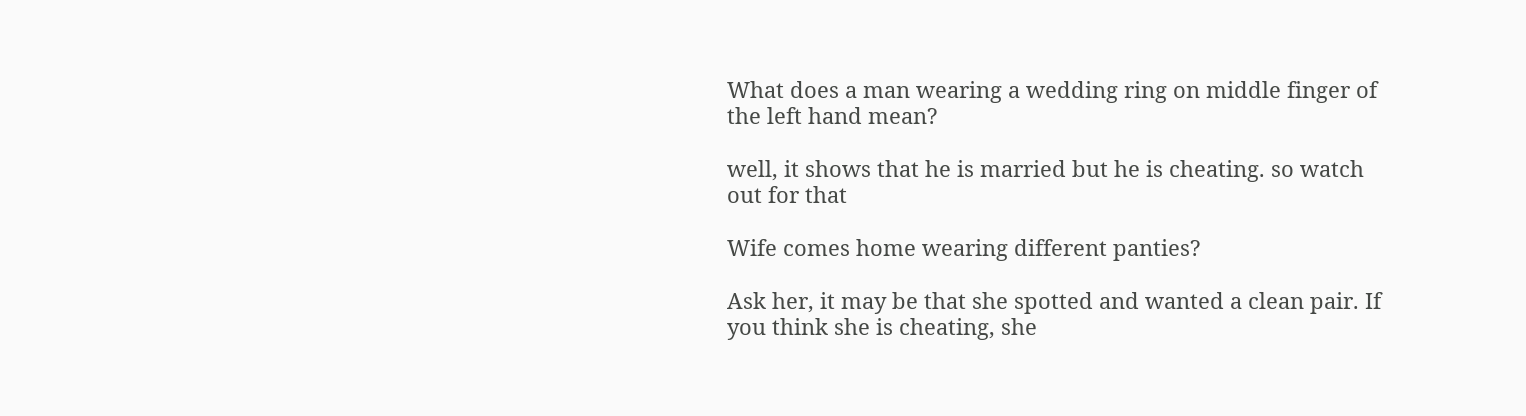What does a man wearing a wedding ring on middle finger of the left hand mean?

well, it shows that he is married but he is cheating. so watch out for that

Wife comes home wearing different panties?

Ask her, it may be that she spotted and wanted a clean pair. If you think she is cheating, she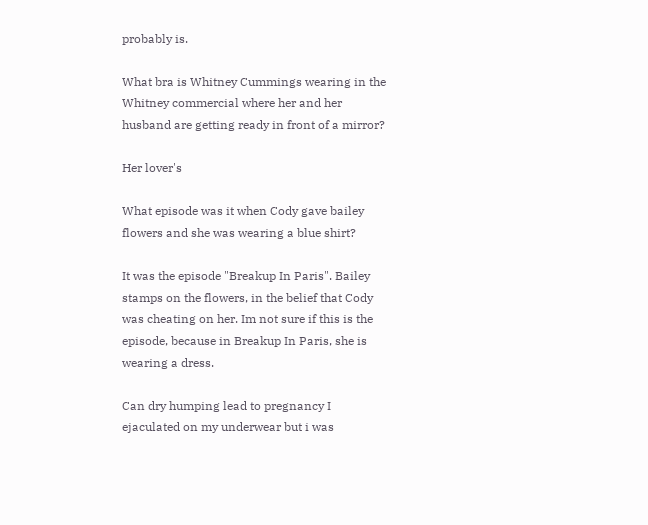probably is.

What bra is Whitney Cummings wearing in the Whitney commercial where her and her husband are getting ready in front of a mirror?

Her lover's

What episode was it when Cody gave bailey flowers and she was wearing a blue shirt?

It was the episode "Breakup In Paris". Bailey stamps on the flowers, in the belief that Cody was cheating on her. Im not sure if this is the episode, because in Breakup In Paris, she is wearing a dress.

Can dry humping lead to pregnancy I ejaculated on my underwear but i was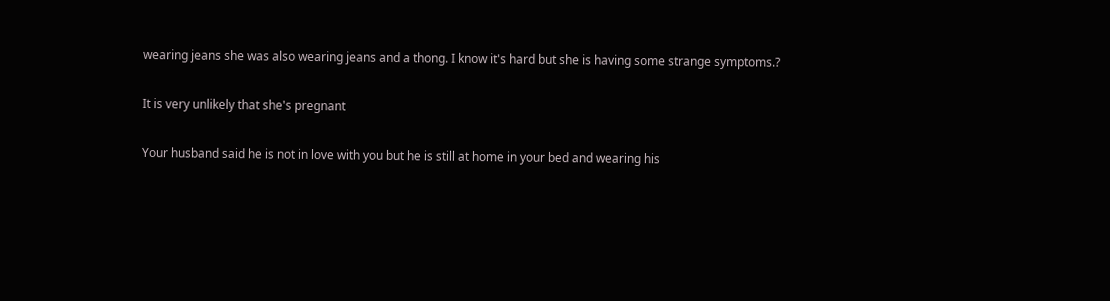wearing jeans she was also wearing jeans and a thong. I know it's hard but she is having some strange symptoms.?

It is very unlikely that she's pregnant

Your husband said he is not in love with you but he is still at home in your bed and wearing his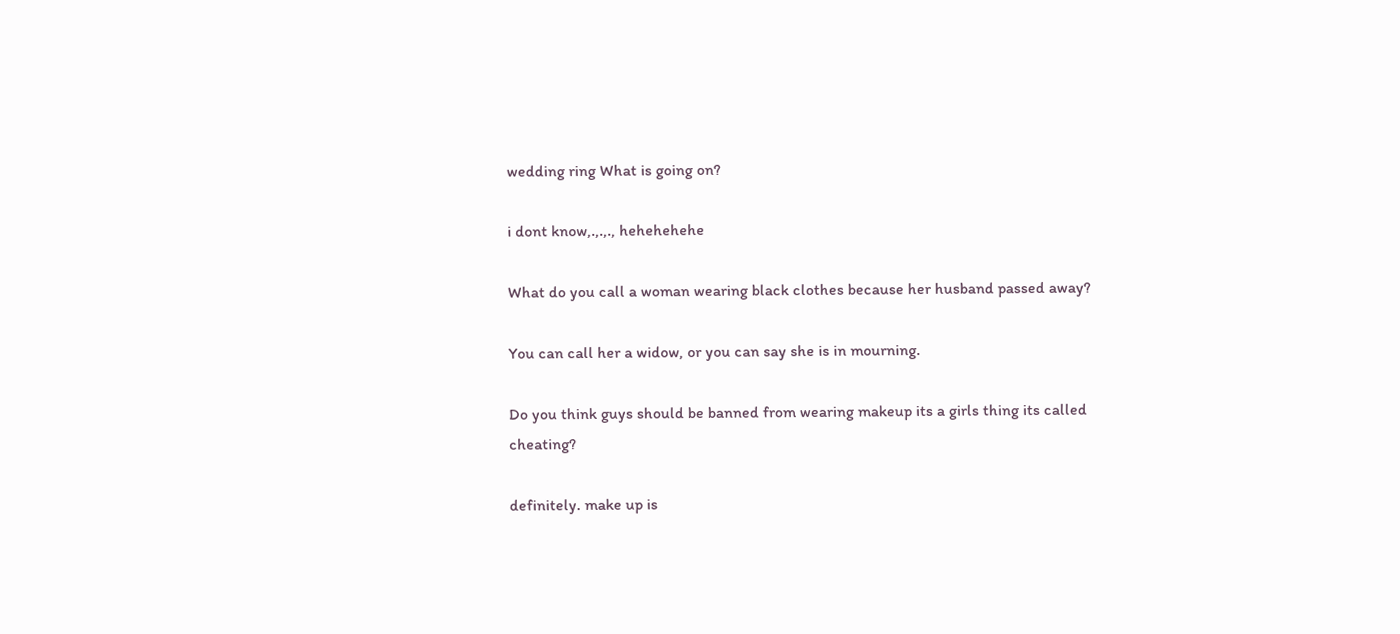wedding ring What is going on?

i dont know,.,.,., hehehehehe

What do you call a woman wearing black clothes because her husband passed away?

You can call her a widow, or you can say she is in mourning.

Do you think guys should be banned from wearing makeup its a girls thing its called cheating?

definitely. make up is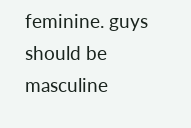feminine. guys should be masculine